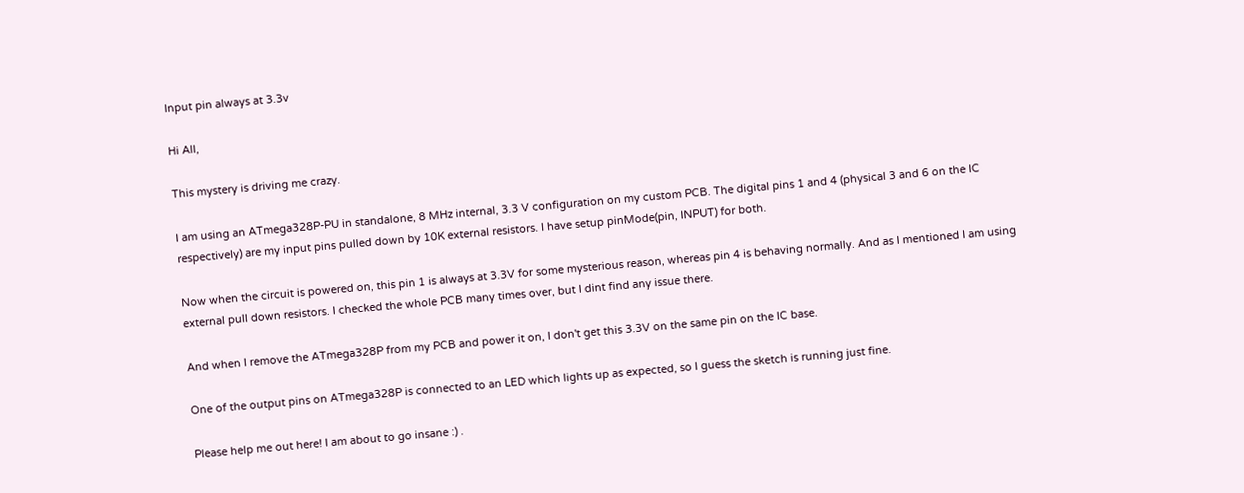Input pin always at 3.3v

Hi All,

This mystery is driving me crazy.

I am using an ATmega328P-PU in standalone, 8 MHz internal, 3.3 V configuration on my custom PCB. The digital pins 1 and 4 (physical 3 and 6 on the IC respectively) are my input pins pulled down by 10K external resistors. I have setup pinMode(pin, INPUT) for both.

Now when the circuit is powered on, this pin 1 is always at 3.3V for some mysterious reason, whereas pin 4 is behaving normally. And as I mentioned I am using external pull down resistors. I checked the whole PCB many times over, but I dint find any issue there.

And when I remove the ATmega328P from my PCB and power it on, I don't get this 3.3V on the same pin on the IC base.

One of the output pins on ATmega328P is connected to an LED which lights up as expected, so I guess the sketch is running just fine.

Please help me out here! I am about to go insane :) .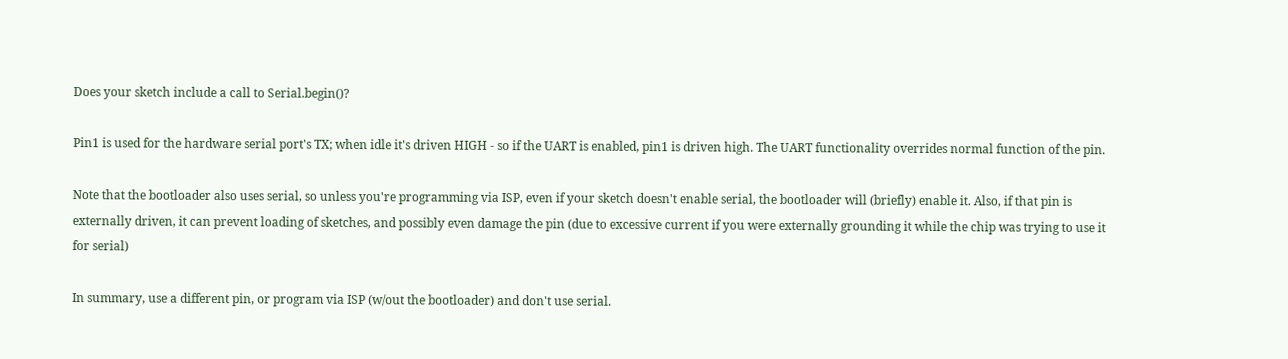Does your sketch include a call to Serial.begin()?

Pin1 is used for the hardware serial port's TX; when idle it's driven HIGH - so if the UART is enabled, pin1 is driven high. The UART functionality overrides normal function of the pin.

Note that the bootloader also uses serial, so unless you're programming via ISP, even if your sketch doesn't enable serial, the bootloader will (briefly) enable it. Also, if that pin is externally driven, it can prevent loading of sketches, and possibly even damage the pin (due to excessive current if you were externally grounding it while the chip was trying to use it for serial)

In summary, use a different pin, or program via ISP (w/out the bootloader) and don't use serial.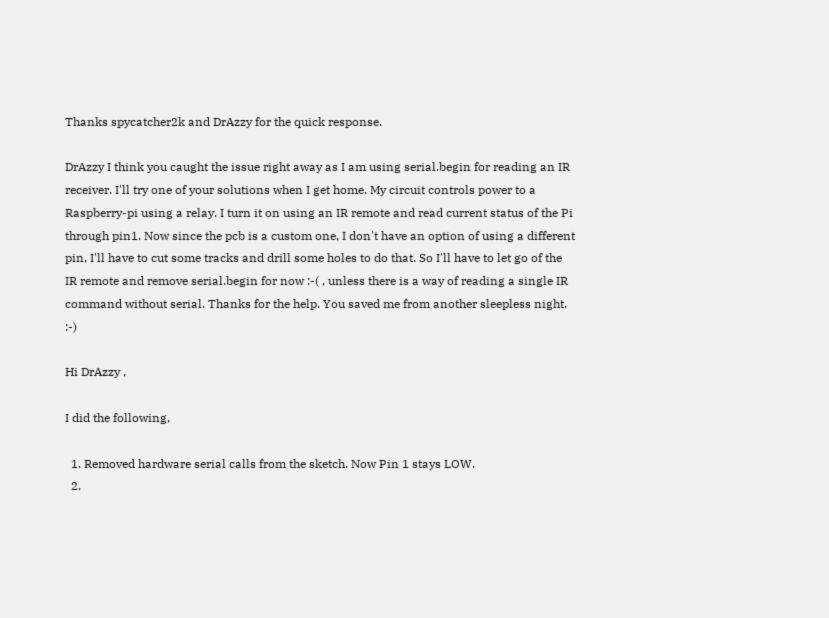Thanks spycatcher2k and DrAzzy for the quick response.

DrAzzy I think you caught the issue right away as I am using serial.begin for reading an IR receiver. I'll try one of your solutions when I get home. My circuit controls power to a Raspberry-pi using a relay. I turn it on using an IR remote and read current status of the Pi through pin1. Now since the pcb is a custom one, I don't have an option of using a different pin, I'll have to cut some tracks and drill some holes to do that. So I'll have to let go of the IR remote and remove serial.begin for now :-( , unless there is a way of reading a single IR command without serial. Thanks for the help. You saved me from another sleepless night. :-)

Hi DrAzzy ,

I did the following,

  1. Removed hardware serial calls from the sketch. Now Pin 1 stays LOW.
  2.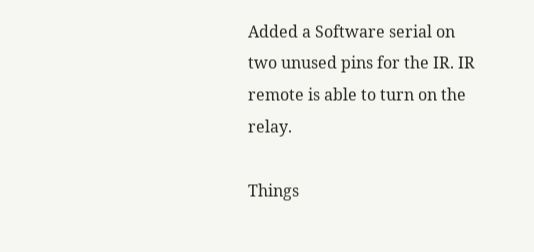Added a Software serial on two unused pins for the IR. IR remote is able to turn on the relay.

Things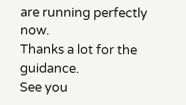are running perfectly now.
Thanks a lot for the guidance.
See you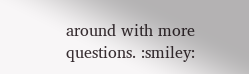around with more questions. :smiley: